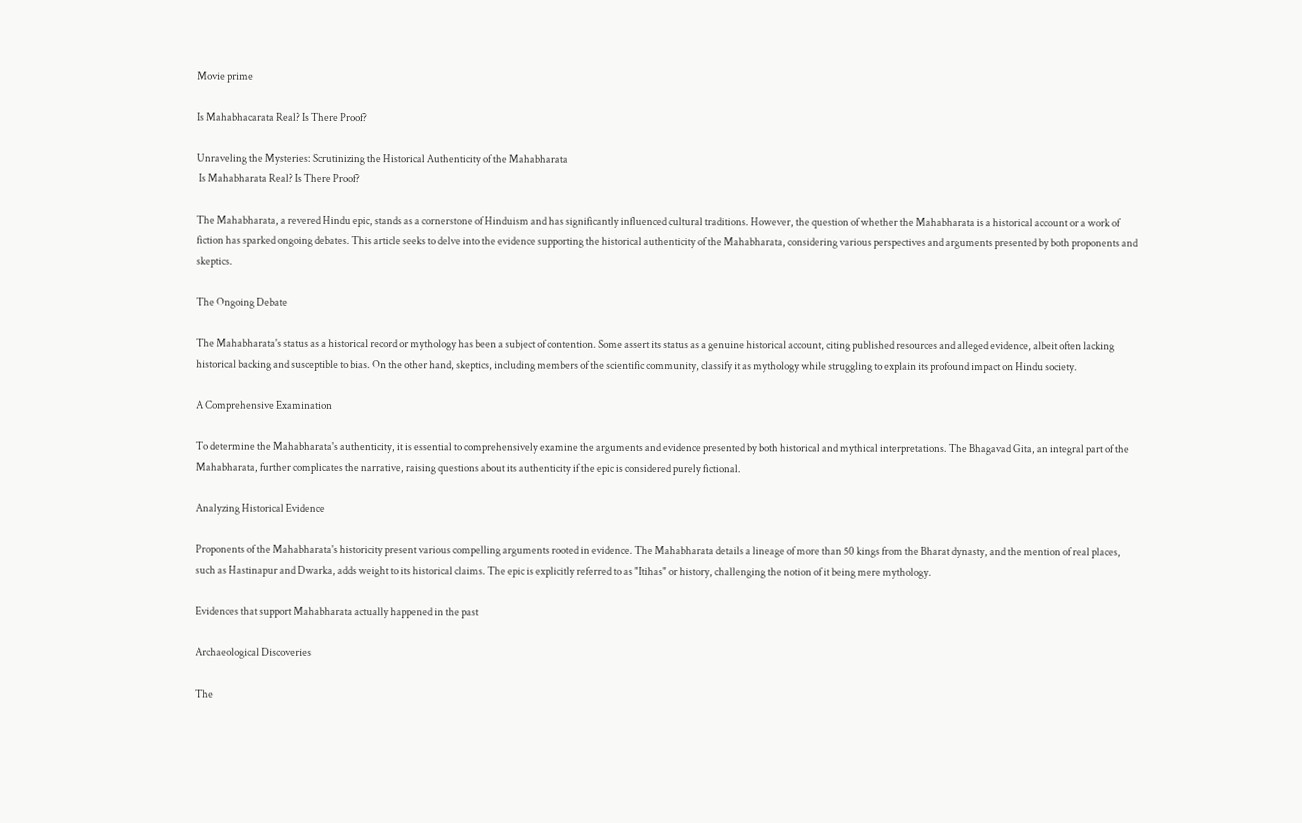Movie prime

Is Mahabhacarata Real? Is There Proof?

Unraveling the Mysteries: Scrutinizing the Historical Authenticity of the Mahabharata
 Is Mahabharata Real? Is There Proof?

The Mahabharata, a revered Hindu epic, stands as a cornerstone of Hinduism and has significantly influenced cultural traditions. However, the question of whether the Mahabharata is a historical account or a work of fiction has sparked ongoing debates. This article seeks to delve into the evidence supporting the historical authenticity of the Mahabharata, considering various perspectives and arguments presented by both proponents and skeptics.

The Ongoing Debate

The Mahabharata's status as a historical record or mythology has been a subject of contention. Some assert its status as a genuine historical account, citing published resources and alleged evidence, albeit often lacking historical backing and susceptible to bias. On the other hand, skeptics, including members of the scientific community, classify it as mythology while struggling to explain its profound impact on Hindu society.

A Comprehensive Examination

To determine the Mahabharata's authenticity, it is essential to comprehensively examine the arguments and evidence presented by both historical and mythical interpretations. The Bhagavad Gita, an integral part of the Mahabharata, further complicates the narrative, raising questions about its authenticity if the epic is considered purely fictional.

Analyzing Historical Evidence

Proponents of the Mahabharata's historicity present various compelling arguments rooted in evidence. The Mahabharata details a lineage of more than 50 kings from the Bharat dynasty, and the mention of real places, such as Hastinapur and Dwarka, adds weight to its historical claims. The epic is explicitly referred to as "Itihas" or history, challenging the notion of it being mere mythology.

Evidences that support Mahabharata actually happened in the past

Archaeological Discoveries

The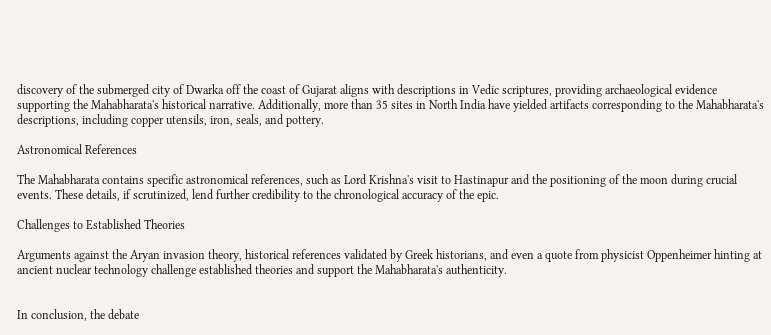discovery of the submerged city of Dwarka off the coast of Gujarat aligns with descriptions in Vedic scriptures, providing archaeological evidence supporting the Mahabharata's historical narrative. Additionally, more than 35 sites in North India have yielded artifacts corresponding to the Mahabharata's descriptions, including copper utensils, iron, seals, and pottery.

Astronomical References

The Mahabharata contains specific astronomical references, such as Lord Krishna's visit to Hastinapur and the positioning of the moon during crucial events. These details, if scrutinized, lend further credibility to the chronological accuracy of the epic.

Challenges to Established Theories

Arguments against the Aryan invasion theory, historical references validated by Greek historians, and even a quote from physicist Oppenheimer hinting at ancient nuclear technology challenge established theories and support the Mahabharata's authenticity.


In conclusion, the debate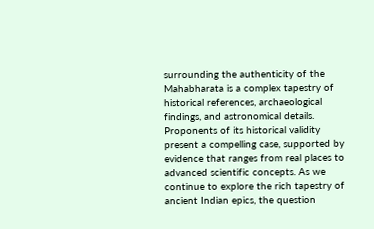surrounding the authenticity of the Mahabharata is a complex tapestry of historical references, archaeological findings, and astronomical details. Proponents of its historical validity present a compelling case, supported by evidence that ranges from real places to advanced scientific concepts. As we continue to explore the rich tapestry of ancient Indian epics, the question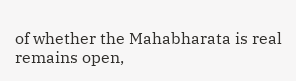of whether the Mahabharata is real remains open,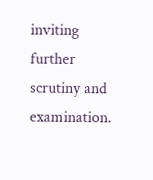inviting further scrutiny and examination.